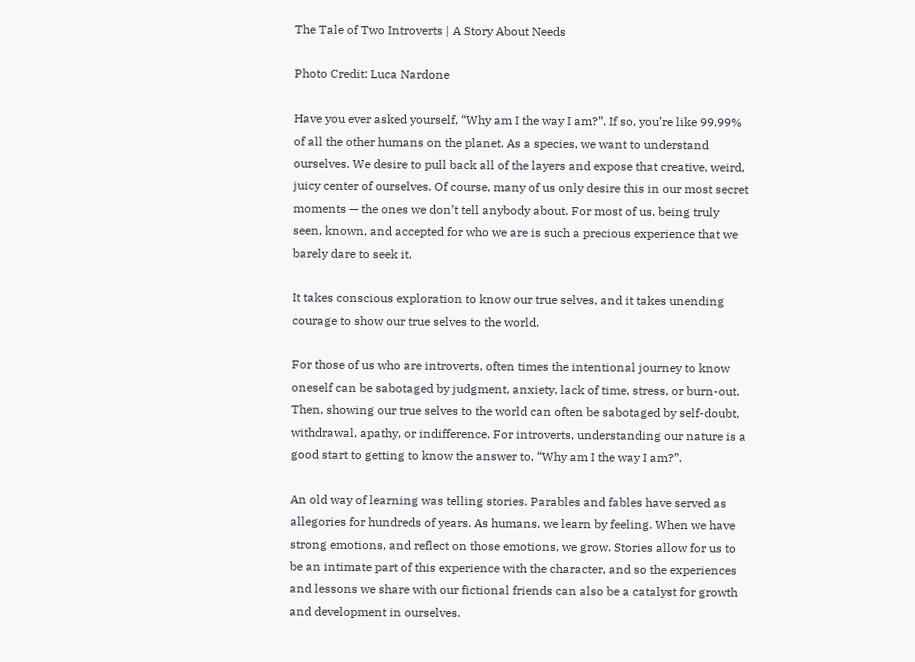The Tale of Two Introverts | A Story About Needs

Photo Credit: Luca Nardone

Have you ever asked yourself, “Why am I the way I am?”. If so, you’re like 99.99% of all the other humans on the planet. As a species, we want to understand ourselves. We desire to pull back all of the layers and expose that creative, weird, juicy center of ourselves. Of course, many of us only desire this in our most secret moments — the ones we don’t tell anybody about. For most of us, being truly seen, known, and accepted for who we are is such a precious experience that we barely dare to seek it.

It takes conscious exploration to know our true selves, and it takes unending courage to show our true selves to the world.

For those of us who are introverts, often times the intentional journey to know oneself can be sabotaged by judgment, anxiety, lack of time, stress, or burn-out. Then, showing our true selves to the world can often be sabotaged by self-doubt, withdrawal, apathy, or indifference. For introverts, understanding our nature is a good start to getting to know the answer to, “Why am I the way I am?”.

An old way of learning was telling stories. Parables and fables have served as allegories for hundreds of years. As humans, we learn by feeling. When we have strong emotions, and reflect on those emotions, we grow. Stories allow for us to be an intimate part of this experience with the character, and so the experiences and lessons we share with our fictional friends can also be a catalyst for growth and development in ourselves.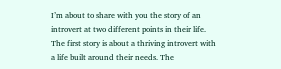I’m about to share with you the story of an introvert at two different points in their life. The first story is about a thriving introvert with a life built around their needs. The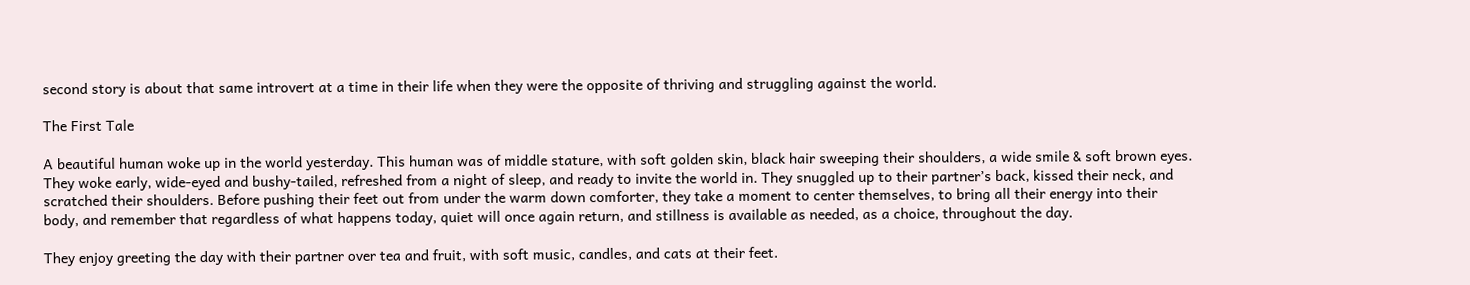second story is about that same introvert at a time in their life when they were the opposite of thriving and struggling against the world.

The First Tale

A beautiful human woke up in the world yesterday. This human was of middle stature, with soft golden skin, black hair sweeping their shoulders, a wide smile & soft brown eyes. They woke early, wide-eyed and bushy-tailed, refreshed from a night of sleep, and ready to invite the world in. They snuggled up to their partner’s back, kissed their neck, and scratched their shoulders. Before pushing their feet out from under the warm down comforter, they take a moment to center themselves, to bring all their energy into their body, and remember that regardless of what happens today, quiet will once again return, and stillness is available as needed, as a choice, throughout the day.

They enjoy greeting the day with their partner over tea and fruit, with soft music, candles, and cats at their feet.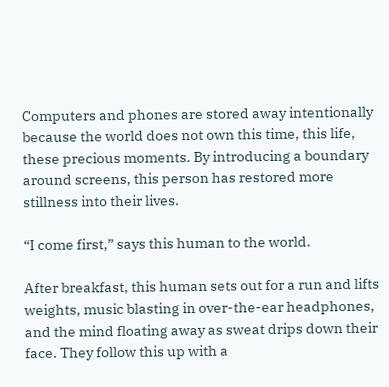Computers and phones are stored away intentionally because the world does not own this time, this life, these precious moments. By introducing a boundary around screens, this person has restored more stillness into their lives.

“I come first,” says this human to the world.

After breakfast, this human sets out for a run and lifts weights, music blasting in over-the-ear headphones, and the mind floating away as sweat drips down their face. They follow this up with a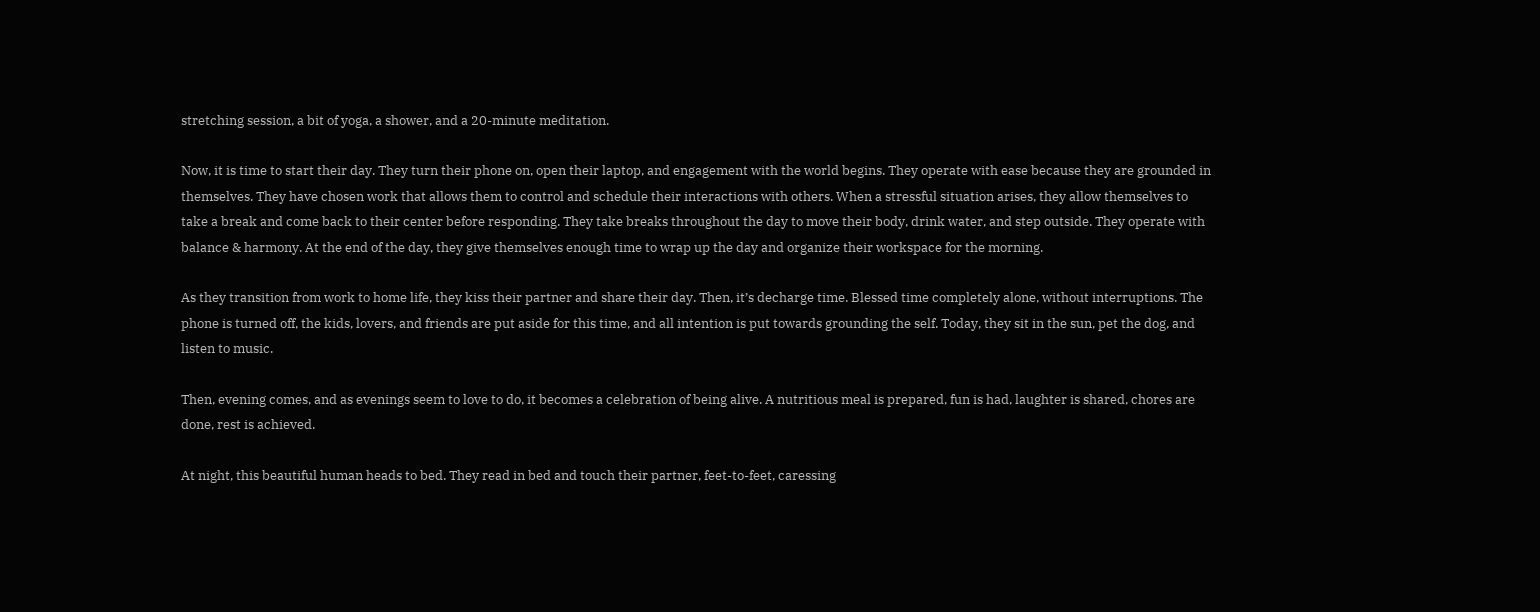stretching session, a bit of yoga, a shower, and a 20-minute meditation.

Now, it is time to start their day. They turn their phone on, open their laptop, and engagement with the world begins. They operate with ease because they are grounded in themselves. They have chosen work that allows them to control and schedule their interactions with others. When a stressful situation arises, they allow themselves to take a break and come back to their center before responding. They take breaks throughout the day to move their body, drink water, and step outside. They operate with balance & harmony. At the end of the day, they give themselves enough time to wrap up the day and organize their workspace for the morning.

As they transition from work to home life, they kiss their partner and share their day. Then, it’s decharge time. Blessed time completely alone, without interruptions. The phone is turned off, the kids, lovers, and friends are put aside for this time, and all intention is put towards grounding the self. Today, they sit in the sun, pet the dog, and listen to music.

Then, evening comes, and as evenings seem to love to do, it becomes a celebration of being alive. A nutritious meal is prepared, fun is had, laughter is shared, chores are done, rest is achieved.

At night, this beautiful human heads to bed. They read in bed and touch their partner, feet-to-feet, caressing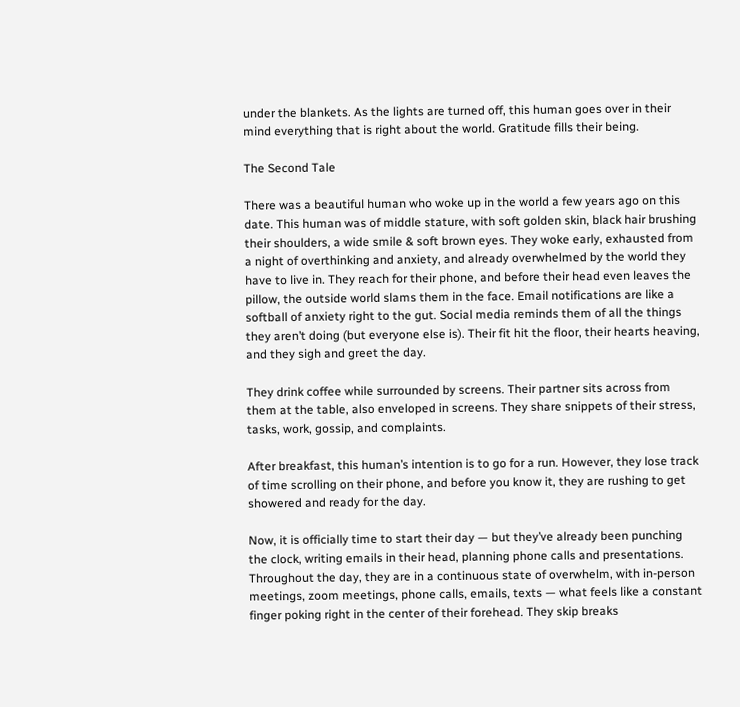under the blankets. As the lights are turned off, this human goes over in their mind everything that is right about the world. Gratitude fills their being.

The Second Tale

There was a beautiful human who woke up in the world a few years ago on this date. This human was of middle stature, with soft golden skin, black hair brushing their shoulders, a wide smile & soft brown eyes. They woke early, exhausted from a night of overthinking and anxiety, and already overwhelmed by the world they have to live in. They reach for their phone, and before their head even leaves the pillow, the outside world slams them in the face. Email notifications are like a softball of anxiety right to the gut. Social media reminds them of all the things they aren’t doing (but everyone else is). Their fit hit the floor, their hearts heaving, and they sigh and greet the day.

They drink coffee while surrounded by screens. Their partner sits across from them at the table, also enveloped in screens. They share snippets of their stress, tasks, work, gossip, and complaints.

After breakfast, this human’s intention is to go for a run. However, they lose track of time scrolling on their phone, and before you know it, they are rushing to get showered and ready for the day.

Now, it is officially time to start their day — but they’ve already been punching the clock, writing emails in their head, planning phone calls and presentations. Throughout the day, they are in a continuous state of overwhelm, with in-person meetings, zoom meetings, phone calls, emails, texts — what feels like a constant finger poking right in the center of their forehead. They skip breaks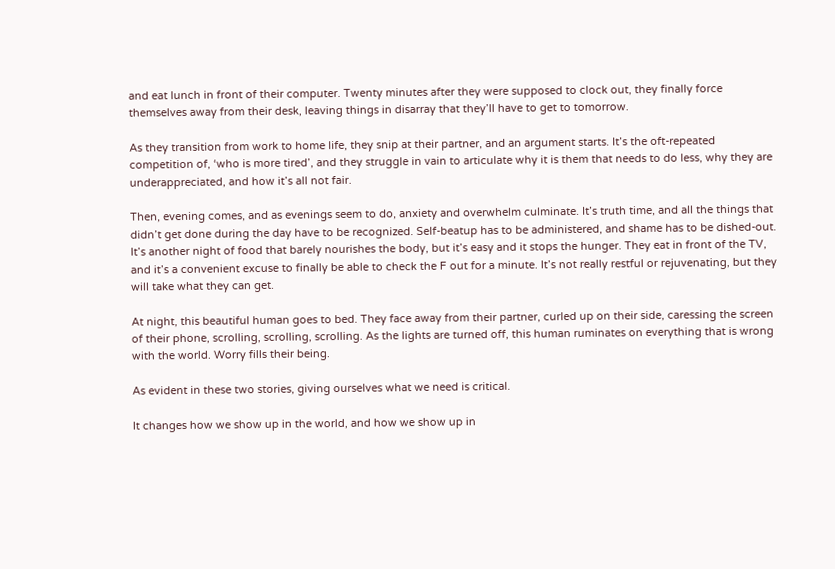and eat lunch in front of their computer. Twenty minutes after they were supposed to clock out, they finally force themselves away from their desk, leaving things in disarray that they’ll have to get to tomorrow.

As they transition from work to home life, they snip at their partner, and an argument starts. It’s the oft-repeated competition of, ‘who is more tired’, and they struggle in vain to articulate why it is them that needs to do less, why they are underappreciated, and how it’s all not fair.

Then, evening comes, and as evenings seem to do, anxiety and overwhelm culminate. It’s truth time, and all the things that didn’t get done during the day have to be recognized. Self-beatup has to be administered, and shame has to be dished-out. It’s another night of food that barely nourishes the body, but it’s easy and it stops the hunger. They eat in front of the TV, and it’s a convenient excuse to finally be able to check the F out for a minute. It’s not really restful or rejuvenating, but they will take what they can get.

At night, this beautiful human goes to bed. They face away from their partner, curled up on their side, caressing the screen of their phone, scrolling, scrolling, scrolling. As the lights are turned off, this human ruminates on everything that is wrong with the world. Worry fills their being.

As evident in these two stories, giving ourselves what we need is critical.

It changes how we show up in the world, and how we show up in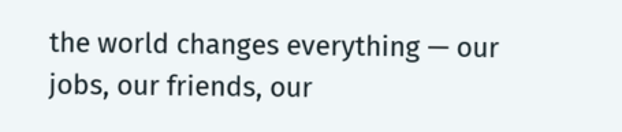the world changes everything — our jobs, our friends, our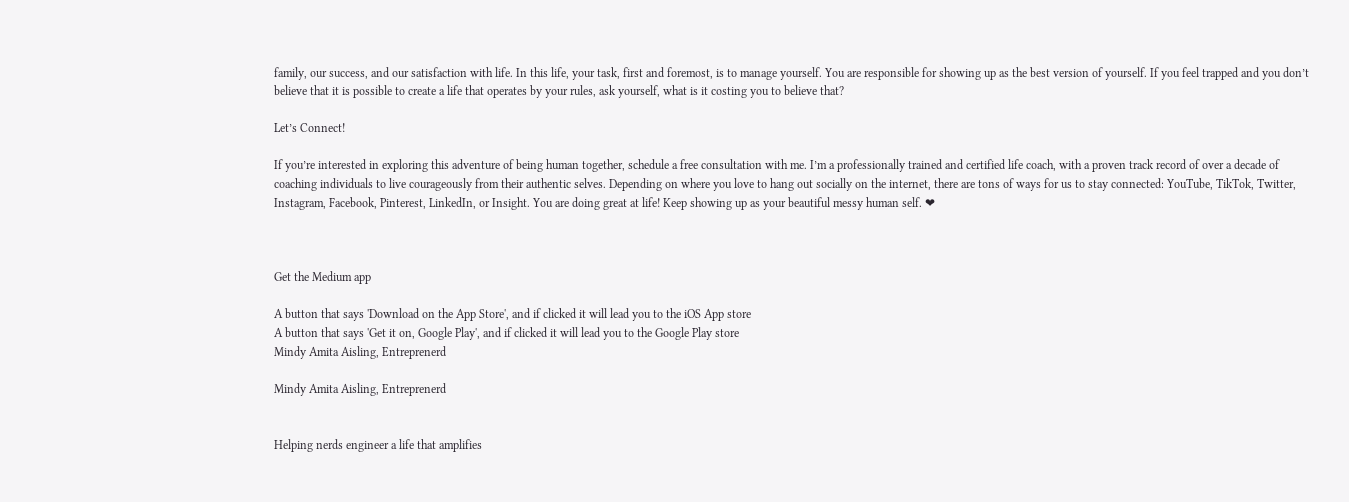family, our success, and our satisfaction with life. In this life, your task, first and foremost, is to manage yourself. You are responsible for showing up as the best version of yourself. If you feel trapped and you don’t believe that it is possible to create a life that operates by your rules, ask yourself, what is it costing you to believe that?

Let’s Connect!

If you’re interested in exploring this adventure of being human together, schedule a free consultation with me. I’m a professionally trained and certified life coach, with a proven track record of over a decade of coaching individuals to live courageously from their authentic selves. Depending on where you love to hang out socially on the internet, there are tons of ways for us to stay connected: YouTube, TikTok, Twitter, Instagram, Facebook, Pinterest, LinkedIn, or Insight. You are doing great at life! Keep showing up as your beautiful messy human self. ❤



Get the Medium app

A button that says 'Download on the App Store', and if clicked it will lead you to the iOS App store
A button that says 'Get it on, Google Play', and if clicked it will lead you to the Google Play store
Mindy Amita Aisling, Entreprenerd

Mindy Amita Aisling, Entreprenerd


Helping nerds engineer a life that amplifies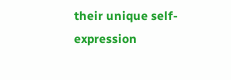their unique self-expression